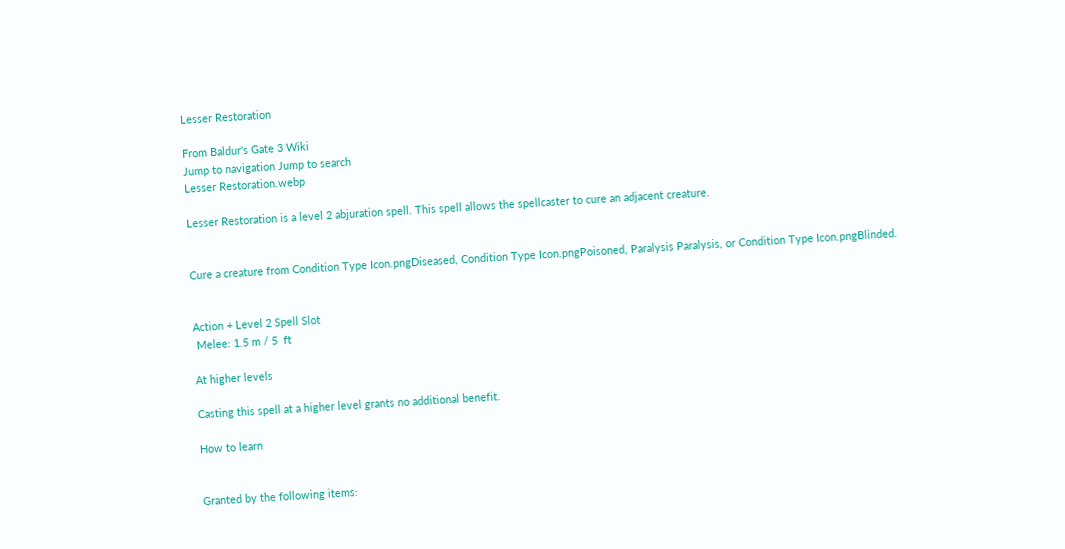Lesser Restoration

From Baldur's Gate 3 Wiki
Jump to navigation Jump to search
Lesser Restoration.webp

Lesser Restoration is a level 2 abjuration spell. This spell allows the spellcaster to cure an adjacent creature.


Cure a creature from Condition Type Icon.pngDiseased, Condition Type Icon.pngPoisoned, Paralysis Paralysis, or Condition Type Icon.pngBlinded.


Action + Level 2 Spell Slot
 Melee: 1.5 m / 5  ft

At higher levels

Casting this spell at a higher level grants no additional benefit.

How to learn


Granted by the following items: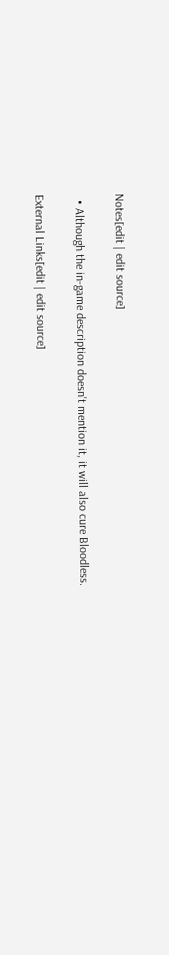Notes[edit | edit source]

  • Although the in-game description doesn't mention it, it will also cure Bloodless.

External Links[edit | edit source]